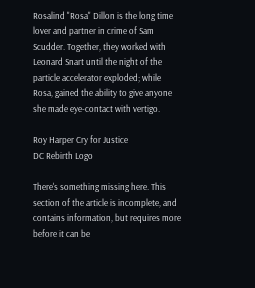Rosalind "Rosa" Dillon is the long time lover and partner in crime of Sam Scudder. Together, they worked with Leonard Snart until the night of the particle accelerator exploded; while Rosa, gained the ability to give anyone she made eye-contact with vertigo.

Roy Harper Cry for Justice
DC Rebirth Logo

There's something missing here. This section of the article is incomplete, and contains information, but requires more before it can be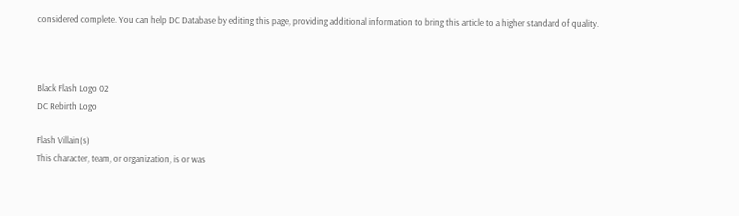considered complete. You can help DC Database by editing this page, providing additional information to bring this article to a higher standard of quality.



Black Flash Logo 02
DC Rebirth Logo

Flash Villain(s)
This character, team, or organization, is or was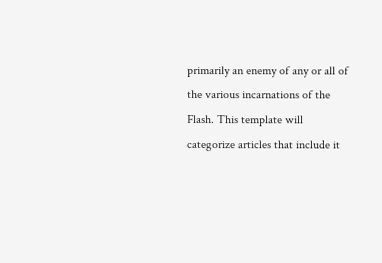primarily an enemy of any or all of the various incarnations of the Flash. This template will categorize articles that include it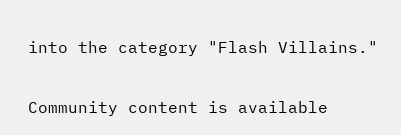into the category "Flash Villains."

Community content is available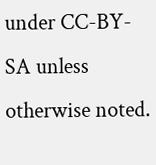under CC-BY-SA unless otherwise noted.